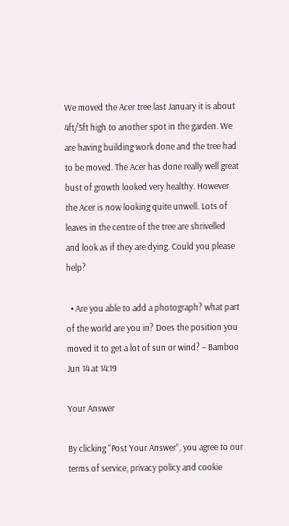We moved the Acer tree last January it is about 4ft/5ft high to another spot in the garden. We are having building work done and the tree had to be moved. The Acer has done really well great bust of growth looked very healthy. However the Acer is now looking quite unwell. Lots of leaves in the centre of the tree are shrivelled and look as if they are dying. Could you please help?

  • Are you able to add a photograph? what part of the world are you in? Does the position you moved it to get a lot of sun or wind? – Bamboo Jun 14 at 14:19

Your Answer

By clicking “Post Your Answer”, you agree to our terms of service, privacy policy and cookie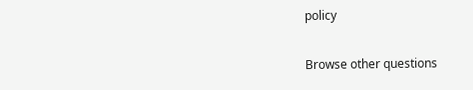policy

Browse other questions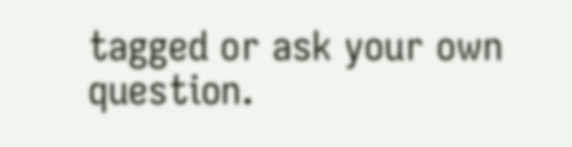tagged or ask your own question.